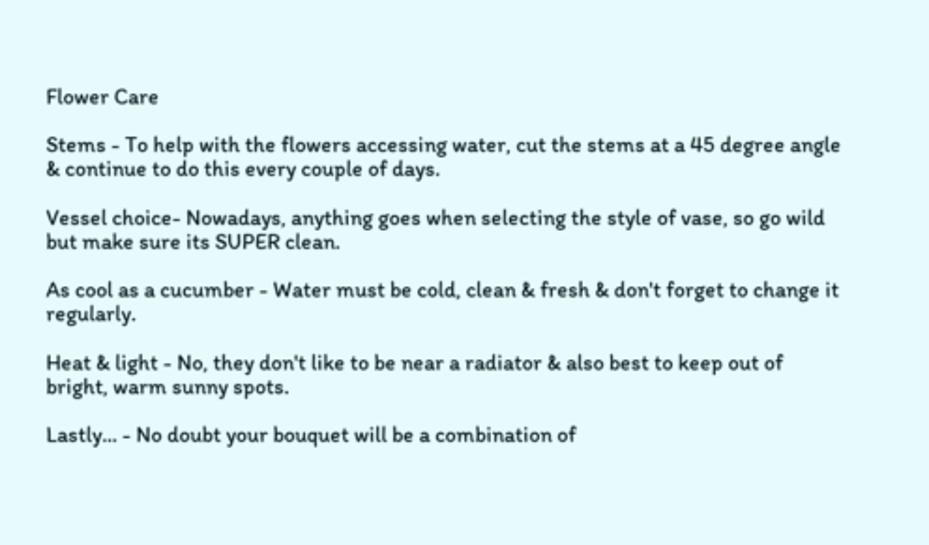Flower Care

Stems - To help with the flowers accessing water, cut the stems at a 45 degree angle & continue to do this every couple of days.

Vessel choice- Nowadays, anything goes when selecting the style of vase, so go wild but make sure its SUPER clean.

As cool as a cucumber - Water must be cold, clean & fresh & don't forget to change it regularly.

Heat & light - No, they don't like to be near a radiator & also best to keep out of bright, warm sunny spots.

Lastly... - No doubt your bouquet will be a combination of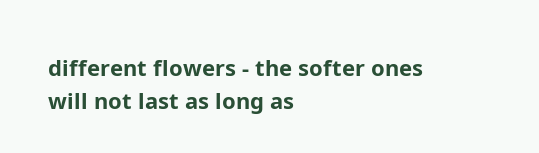different flowers - the softer ones will not last as long as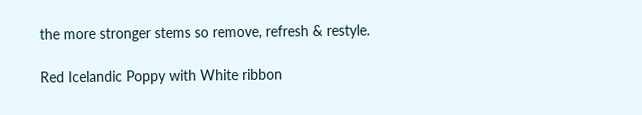the more stronger stems so remove, refresh & restyle.

Red Icelandic Poppy with White ribbon